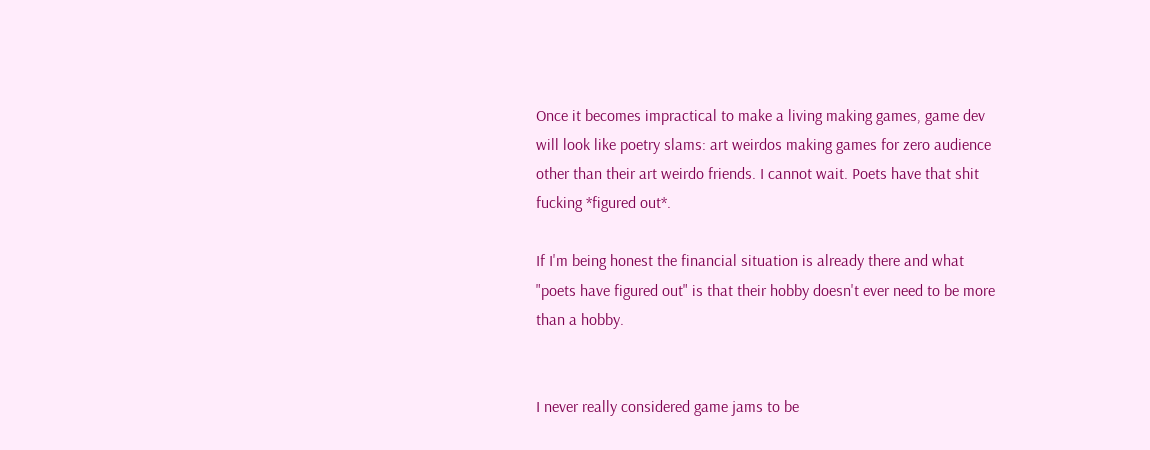Once it becomes impractical to make a living making games, game dev will look like poetry slams: art weirdos making games for zero audience other than their art weirdo friends. I cannot wait. Poets have that shit fucking *figured out*.

If I'm being honest the financial situation is already there and what "poets have figured out" is that their hobby doesn't ever need to be more than a hobby.


I never really considered game jams to be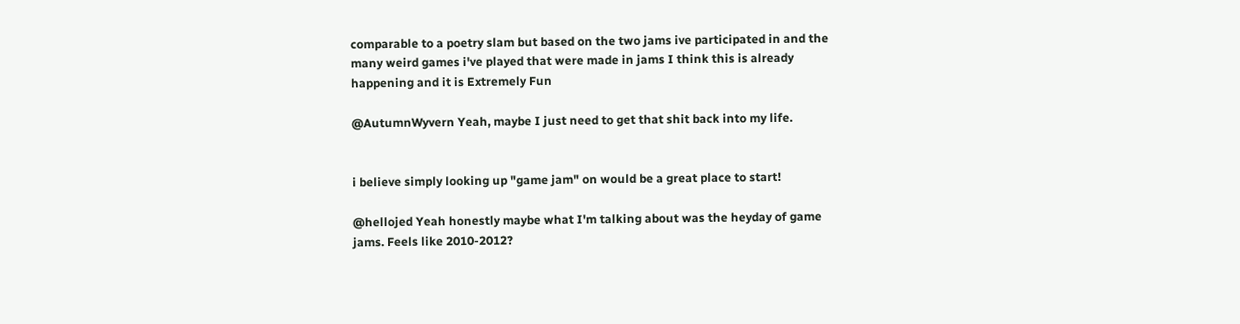comparable to a poetry slam but based on the two jams ive participated in and the many weird games i've played that were made in jams I think this is already happening and it is Extremely Fun

@AutumnWyvern Yeah, maybe I just need to get that shit back into my life.


i believe simply looking up "game jam" on would be a great place to start!

@hellojed Yeah honestly maybe what I'm talking about was the heyday of game jams. Feels like 2010-2012?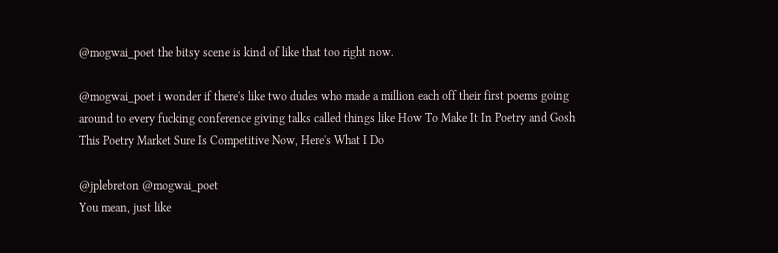@mogwai_poet the bitsy scene is kind of like that too right now.

@mogwai_poet i wonder if there's like two dudes who made a million each off their first poems going around to every fucking conference giving talks called things like How To Make It In Poetry and Gosh This Poetry Market Sure Is Competitive Now, Here's What I Do

@jplebreton @mogwai_poet
You mean, just like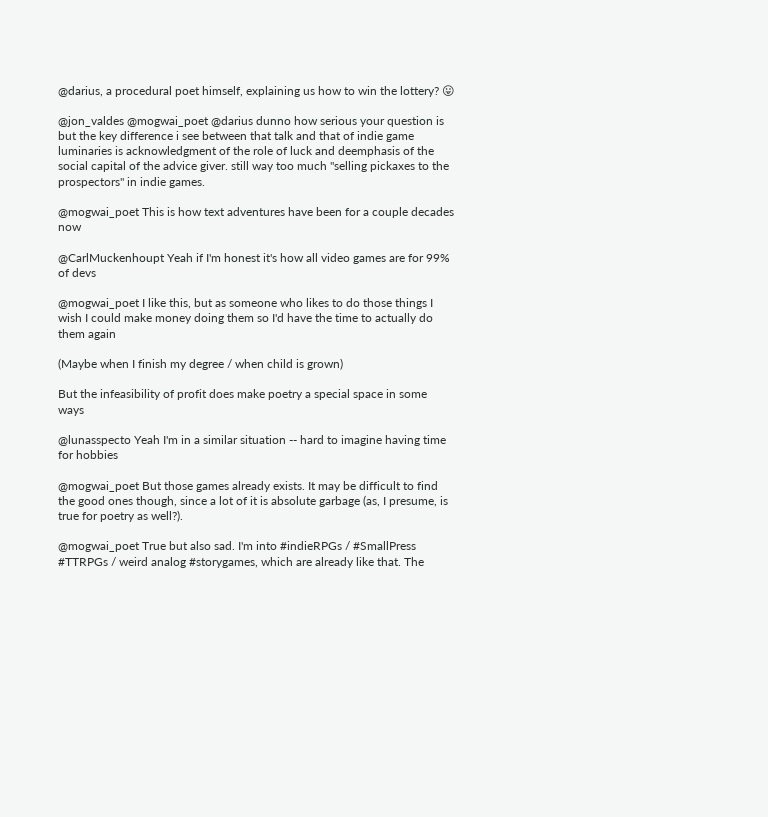@darius, a procedural poet himself, explaining us how to win the lottery? 😛

@jon_valdes @mogwai_poet @darius dunno how serious your question is but the key difference i see between that talk and that of indie game luminaries is acknowledgment of the role of luck and deemphasis of the social capital of the advice giver. still way too much "selling pickaxes to the prospectors" in indie games.

@mogwai_poet This is how text adventures have been for a couple decades now

@CarlMuckenhoupt Yeah if I'm honest it's how all video games are for 99% of devs

@mogwai_poet I like this, but as someone who likes to do those things I wish I could make money doing them so I'd have the time to actually do them again

(Maybe when I finish my degree / when child is grown)

But the infeasibility of profit does make poetry a special space in some ways

@lunasspecto Yeah I'm in a similar situation -- hard to imagine having time for hobbies

@mogwai_poet But those games already exists. It may be difficult to find the good ones though, since a lot of it is absolute garbage (as, I presume, is true for poetry as well?).

@mogwai_poet True but also sad. I'm into #indieRPGs / #SmallPress #TTRPGs / weird analog #storygames, which are already like that. The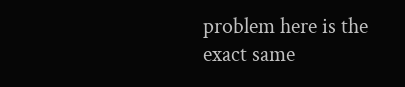problem here is the exact same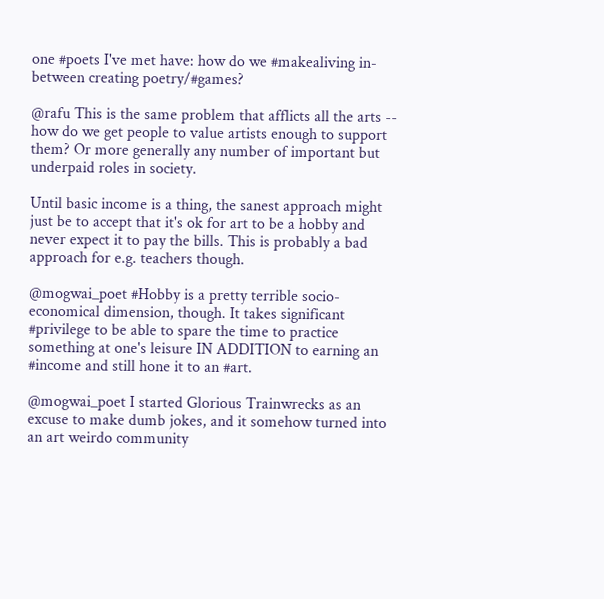one #poets I've met have: how do we #makealiving in-between creating poetry/#games?

@rafu This is the same problem that afflicts all the arts -- how do we get people to value artists enough to support them? Or more generally any number of important but underpaid roles in society.

Until basic income is a thing, the sanest approach might just be to accept that it's ok for art to be a hobby and never expect it to pay the bills. This is probably a bad approach for e.g. teachers though.

@mogwai_poet #Hobby is a pretty terrible socio-economical dimension, though. It takes significant #privilege to be able to spare the time to practice something at one's leisure IN ADDITION to earning an #income and still hone it to an #art.

@mogwai_poet I started Glorious Trainwrecks as an excuse to make dumb jokes, and it somehow turned into an art weirdo community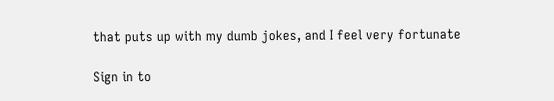that puts up with my dumb jokes, and I feel very fortunate

Sign in to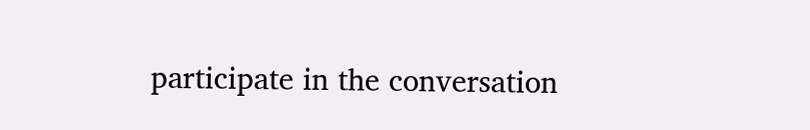participate in the conversation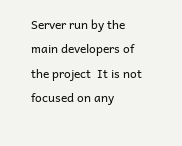Server run by the main developers of the project  It is not focused on any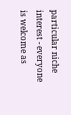particular niche interest - everyone is welcome as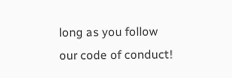long as you follow our code of conduct!